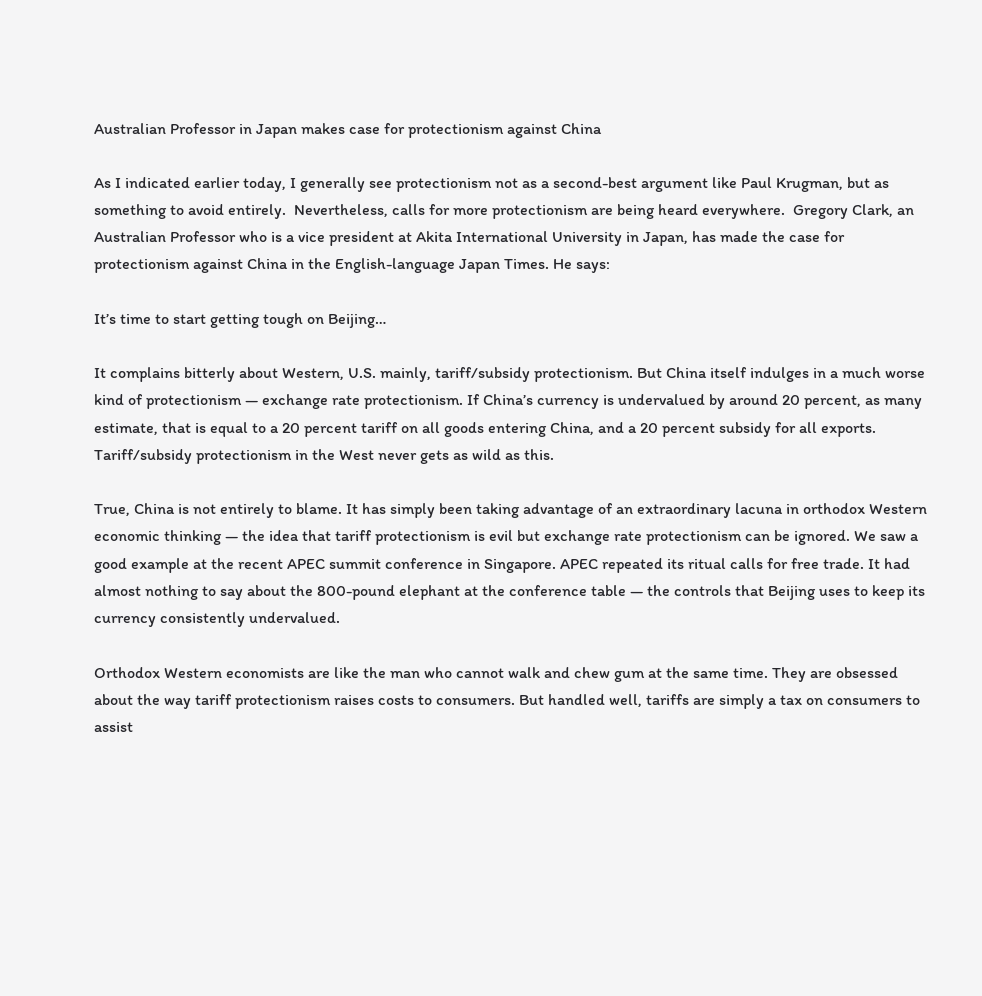Australian Professor in Japan makes case for protectionism against China

As I indicated earlier today, I generally see protectionism not as a second-best argument like Paul Krugman, but as something to avoid entirely.  Nevertheless, calls for more protectionism are being heard everywhere.  Gregory Clark, an Australian Professor who is a vice president at Akita International University in Japan, has made the case for protectionism against China in the English-language Japan Times. He says:

It’s time to start getting tough on Beijing…

It complains bitterly about Western, U.S. mainly, tariff/subsidy protectionism. But China itself indulges in a much worse kind of protectionism — exchange rate protectionism. If China’s currency is undervalued by around 20 percent, as many estimate, that is equal to a 20 percent tariff on all goods entering China, and a 20 percent subsidy for all exports. Tariff/subsidy protectionism in the West never gets as wild as this.

True, China is not entirely to blame. It has simply been taking advantage of an extraordinary lacuna in orthodox Western economic thinking — the idea that tariff protectionism is evil but exchange rate protectionism can be ignored. We saw a good example at the recent APEC summit conference in Singapore. APEC repeated its ritual calls for free trade. It had almost nothing to say about the 800-pound elephant at the conference table — the controls that Beijing uses to keep its currency consistently undervalued.

Orthodox Western economists are like the man who cannot walk and chew gum at the same time. They are obsessed about the way tariff protectionism raises costs to consumers. But handled well, tariffs are simply a tax on consumers to assist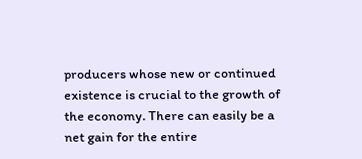producers whose new or continued existence is crucial to the growth of the economy. There can easily be a net gain for the entire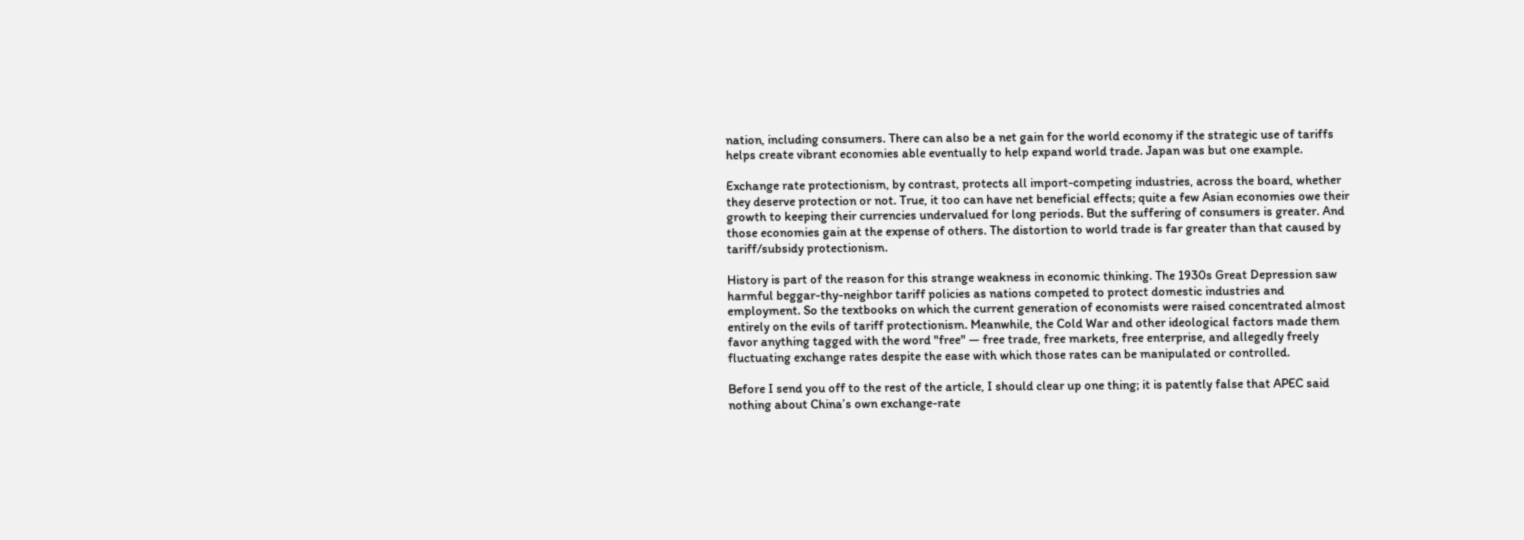nation, including consumers. There can also be a net gain for the world economy if the strategic use of tariffs helps create vibrant economies able eventually to help expand world trade. Japan was but one example.

Exchange rate protectionism, by contrast, protects all import-competing industries, across the board, whether they deserve protection or not. True, it too can have net beneficial effects; quite a few Asian economies owe their growth to keeping their currencies undervalued for long periods. But the suffering of consumers is greater. And those economies gain at the expense of others. The distortion to world trade is far greater than that caused by tariff/subsidy protectionism.

History is part of the reason for this strange weakness in economic thinking. The 1930s Great Depression saw harmful beggar-thy-neighbor tariff policies as nations competed to protect domestic industries and employment. So the textbooks on which the current generation of economists were raised concentrated almost entirely on the evils of tariff protectionism. Meanwhile, the Cold War and other ideological factors made them favor anything tagged with the word "free" — free trade, free markets, free enterprise, and allegedly freely fluctuating exchange rates despite the ease with which those rates can be manipulated or controlled.

Before I send you off to the rest of the article, I should clear up one thing; it is patently false that APEC said nothing about China’s own exchange-rate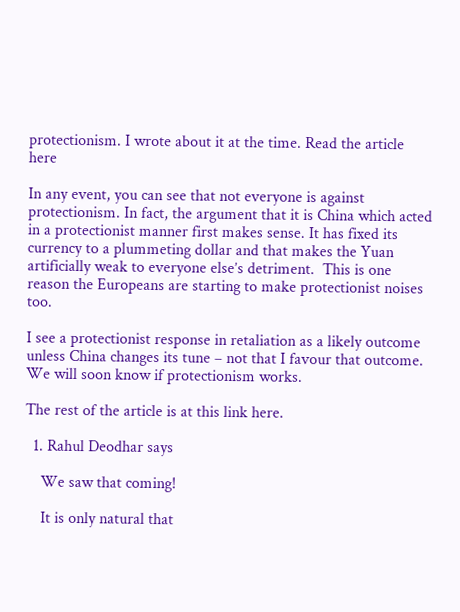protectionism. I wrote about it at the time. Read the article here

In any event, you can see that not everyone is against protectionism. In fact, the argument that it is China which acted in a protectionist manner first makes sense. It has fixed its currency to a plummeting dollar and that makes the Yuan artificially weak to everyone else’s detriment.  This is one reason the Europeans are starting to make protectionist noises too.

I see a protectionist response in retaliation as a likely outcome unless China changes its tune – not that I favour that outcome. We will soon know if protectionism works.

The rest of the article is at this link here.

  1. Rahul Deodhar says

    We saw that coming!

    It is only natural that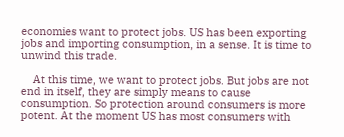economies want to protect jobs. US has been exporting jobs and importing consumption, in a sense. It is time to unwind this trade.

    At this time, we want to protect jobs. But jobs are not end in itself, they are simply means to cause consumption. So protection around consumers is more potent. At the moment US has most consumers with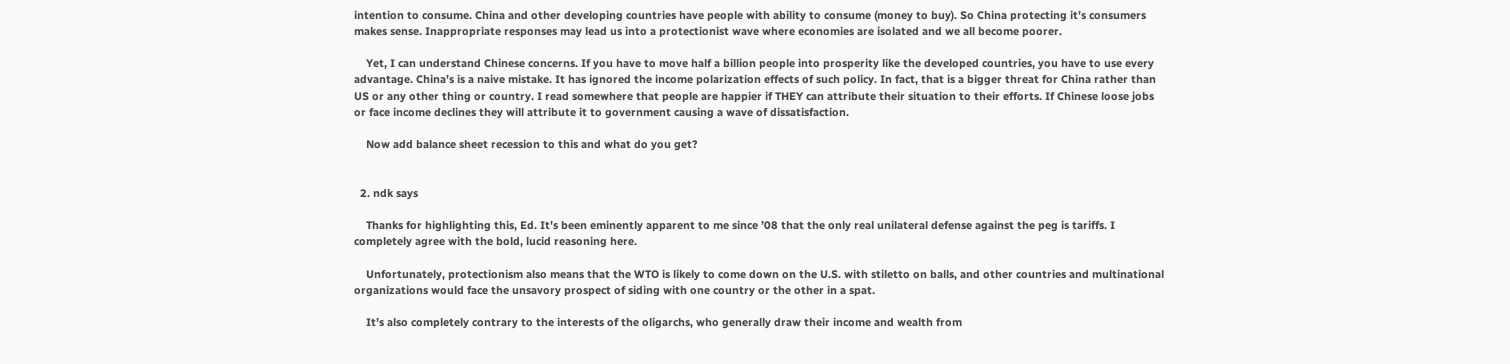intention to consume. China and other developing countries have people with ability to consume (money to buy). So China protecting it’s consumers makes sense. Inappropriate responses may lead us into a protectionist wave where economies are isolated and we all become poorer.

    Yet, I can understand Chinese concerns. If you have to move half a billion people into prosperity like the developed countries, you have to use every advantage. China’s is a naive mistake. It has ignored the income polarization effects of such policy. In fact, that is a bigger threat for China rather than US or any other thing or country. I read somewhere that people are happier if THEY can attribute their situation to their efforts. If Chinese loose jobs or face income declines they will attribute it to government causing a wave of dissatisfaction.

    Now add balance sheet recession to this and what do you get?


  2. ndk says

    Thanks for highlighting this, Ed. It’s been eminently apparent to me since ’08 that the only real unilateral defense against the peg is tariffs. I completely agree with the bold, lucid reasoning here.

    Unfortunately, protectionism also means that the WTO is likely to come down on the U.S. with stiletto on balls, and other countries and multinational organizations would face the unsavory prospect of siding with one country or the other in a spat.

    It’s also completely contrary to the interests of the oligarchs, who generally draw their income and wealth from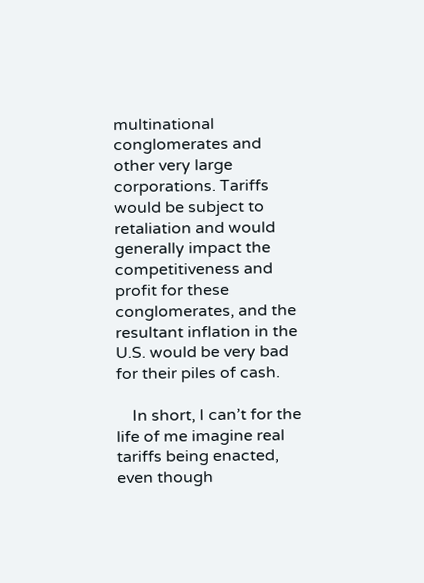multinational conglomerates and other very large corporations. Tariffs would be subject to retaliation and would generally impact the competitiveness and profit for these conglomerates, and the resultant inflation in the U.S. would be very bad for their piles of cash.

    In short, I can’t for the life of me imagine real tariffs being enacted, even though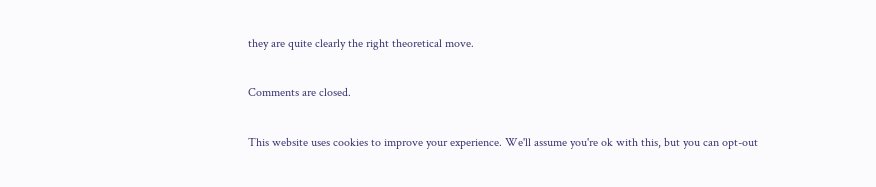they are quite clearly the right theoretical move.

Comments are closed.

This website uses cookies to improve your experience. We'll assume you're ok with this, but you can opt-out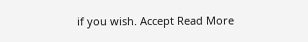if you wish. Accept Read More